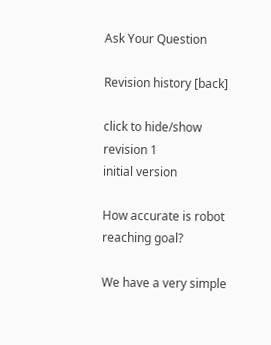Ask Your Question

Revision history [back]

click to hide/show revision 1
initial version

How accurate is robot reaching goal?

We have a very simple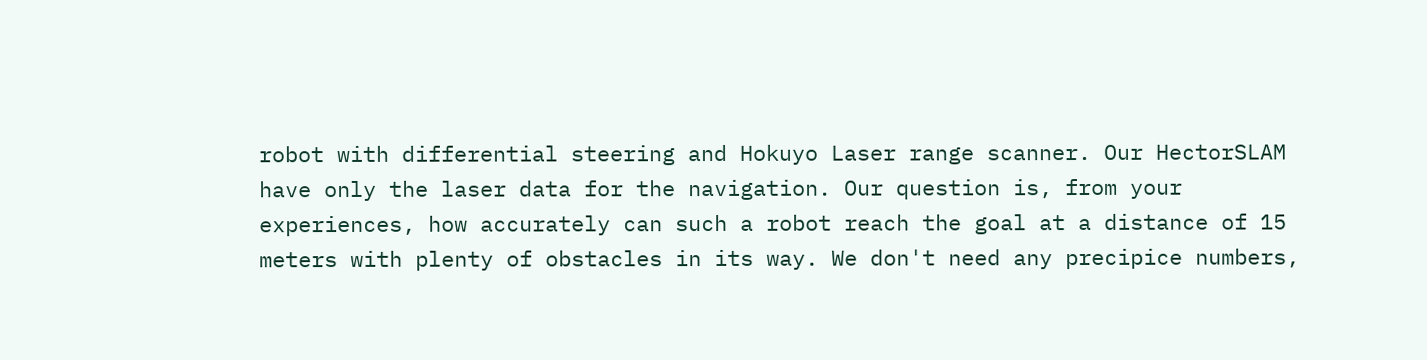robot with differential steering and Hokuyo Laser range scanner. Our HectorSLAM have only the laser data for the navigation. Our question is, from your experiences, how accurately can such a robot reach the goal at a distance of 15 meters with plenty of obstacles in its way. We don't need any precipice numbers,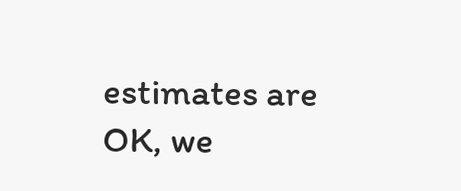estimates are OK, we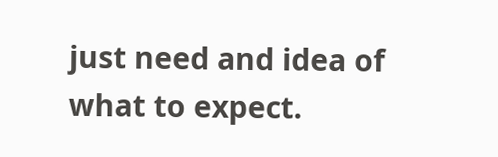just need and idea of what to expect.